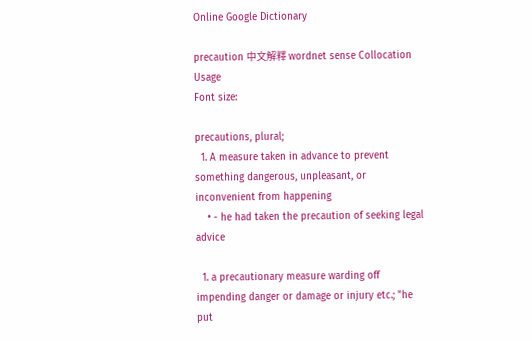Online Google Dictionary

precaution 中文解釋 wordnet sense Collocation Usage
Font size:

precautions, plural;
  1. A measure taken in advance to prevent something dangerous, unpleasant, or inconvenient from happening
    • - he had taken the precaution of seeking legal advice

  1. a precautionary measure warding off impending danger or damage or injury etc.; "he put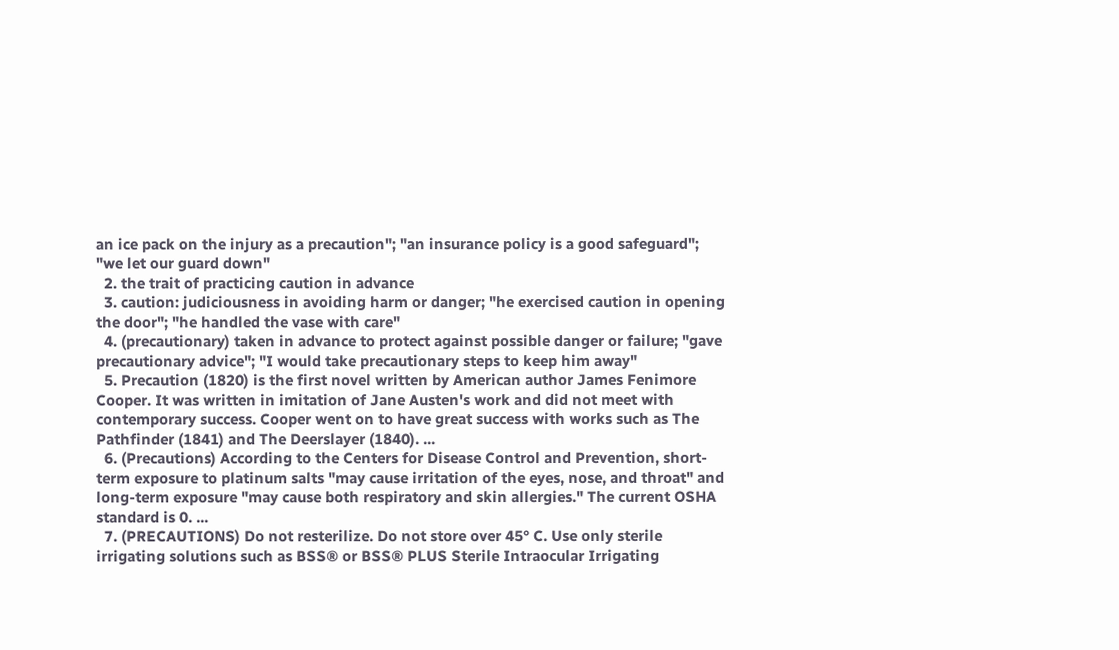an ice pack on the injury as a precaution"; "an insurance policy is a good safeguard"; "we let our guard down"
  2. the trait of practicing caution in advance
  3. caution: judiciousness in avoiding harm or danger; "he exercised caution in opening the door"; "he handled the vase with care"
  4. (precautionary) taken in advance to protect against possible danger or failure; "gave precautionary advice"; "I would take precautionary steps to keep him away"
  5. Precaution (1820) is the first novel written by American author James Fenimore Cooper. It was written in imitation of Jane Austen's work and did not meet with contemporary success. Cooper went on to have great success with works such as The Pathfinder (1841) and The Deerslayer (1840). ...
  6. (Precautions) According to the Centers for Disease Control and Prevention, short-term exposure to platinum salts "may cause irritation of the eyes, nose, and throat" and long-term exposure "may cause both respiratory and skin allergies." The current OSHA standard is 0. ...
  7. (PRECAUTIONS) Do not resterilize. Do not store over 45° C. Use only sterile irrigating solutions such as BSS® or BSS® PLUS Sterile Intraocular Irrigating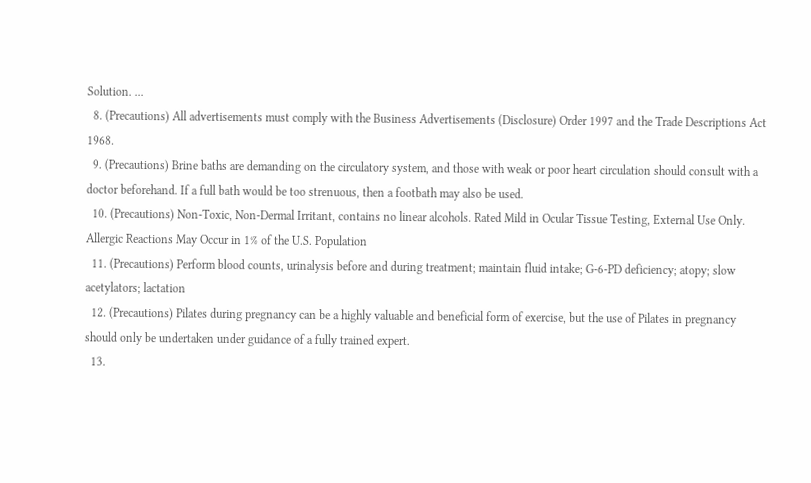Solution. ...
  8. (Precautions) All advertisements must comply with the Business Advertisements (Disclosure) Order 1997 and the Trade Descriptions Act 1968.
  9. (Precautions) Brine baths are demanding on the circulatory system, and those with weak or poor heart circulation should consult with a doctor beforehand. If a full bath would be too strenuous, then a footbath may also be used.
  10. (Precautions) Non-Toxic, Non-Dermal Irritant, contains no linear alcohols. Rated Mild in Ocular Tissue Testing, External Use Only. Allergic Reactions May Occur in 1% of the U.S. Population
  11. (Precautions) Perform blood counts, urinalysis before and during treatment; maintain fluid intake; G-6-PD deficiency; atopy; slow acetylators; lactation
  12. (Precautions) Pilates during pregnancy can be a highly valuable and beneficial form of exercise, but the use of Pilates in pregnancy should only be undertaken under guidance of a fully trained expert.
  13.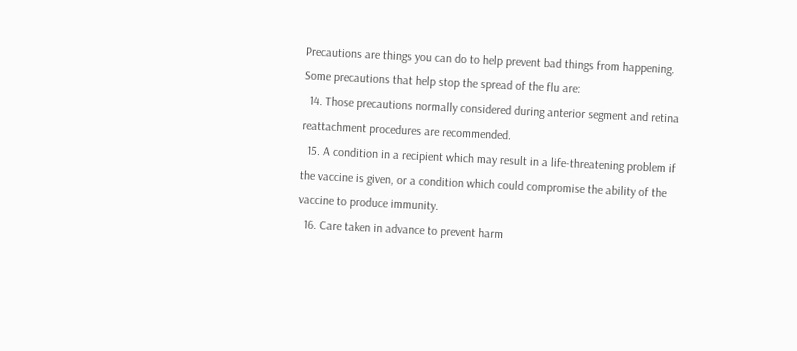Precautions are things you can do to help prevent bad things from happening. Some precautions that help stop the spread of the flu are:
  14. Those precautions normally considered during anterior segment and retina reattachment procedures are recommended.
  15. A condition in a recipient which may result in a life-threatening problem if the vaccine is given, or a condition which could compromise the ability of the vaccine to produce immunity.
  16. Care taken in advance to prevent harm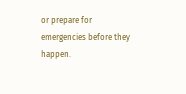or prepare for emergencies before they happen.